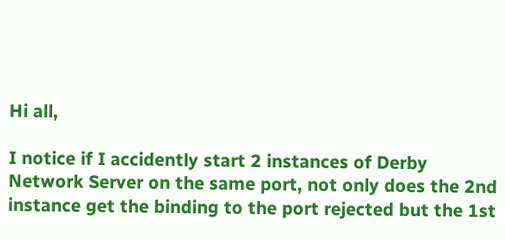Hi all,

I notice if I accidently start 2 instances of Derby Network Server on the same port, not only does the 2nd instance get the binding to the port rejected but the 1st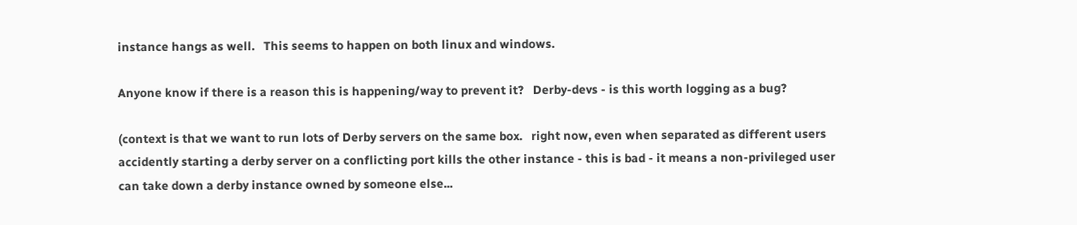instance hangs as well.   This seems to happen on both linux and windows.

Anyone know if there is a reason this is happening/way to prevent it?   Derby-devs - is this worth logging as a bug?

(context is that we want to run lots of Derby servers on the same box.   right now, even when separated as different users accidently starting a derby server on a conflicting port kills the other instance - this is bad - it means a non-privileged user can take down a derby instance owned by someone else...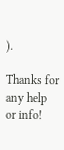).

Thanks for any help or info!